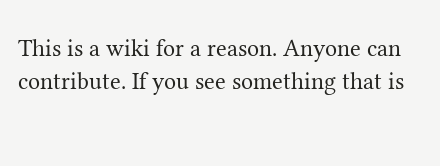This is a wiki for a reason. Anyone can contribute. If you see something that is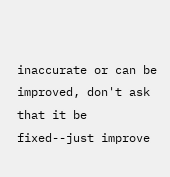inaccurate or can be improved, don't ask that it be fixed--just improve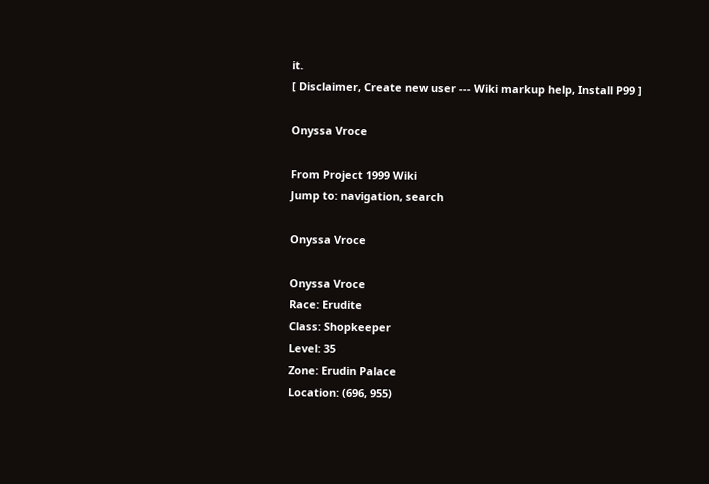it.
[ Disclaimer, Create new user --- Wiki markup help, Install P99 ]

Onyssa Vroce

From Project 1999 Wiki
Jump to: navigation, search

Onyssa Vroce

Onyssa Vroce
Race: Erudite
Class: Shopkeeper
Level: 35
Zone: Erudin Palace
Location: (696, 955)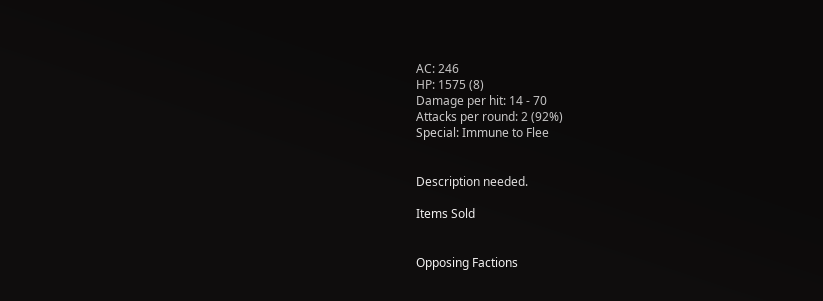AC: 246
HP: 1575 (8)
Damage per hit: 14 - 70
Attacks per round: 2 (92%)
Special: Immune to Flee


Description needed.

Items Sold


Opposing Factions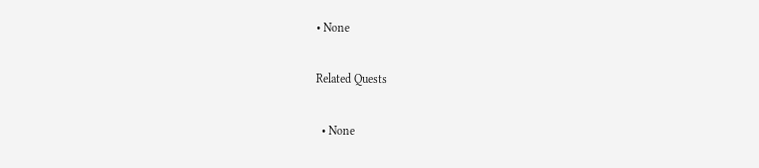• None

Related Quests

  • None